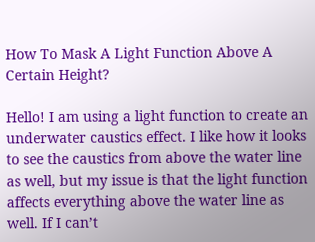How To Mask A Light Function Above A Certain Height?

Hello! I am using a light function to create an underwater caustics effect. I like how it looks to see the caustics from above the water line as well, but my issue is that the light function affects everything above the water line as well. If I can’t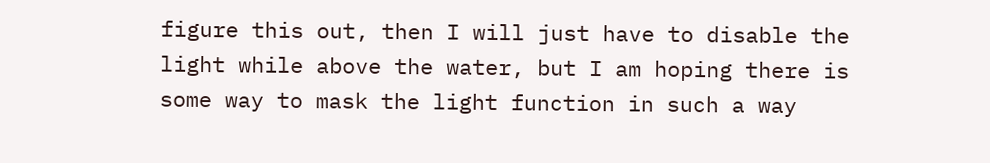figure this out, then I will just have to disable the light while above the water, but I am hoping there is some way to mask the light function in such a way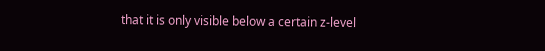that it is only visible below a certain z-level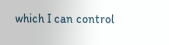which I can control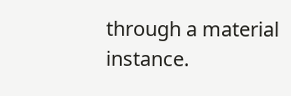through a material instance.